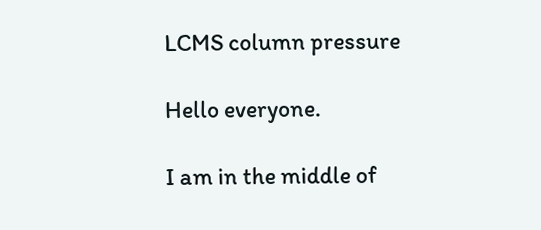LCMS column pressure

Hello everyone.

I am in the middle of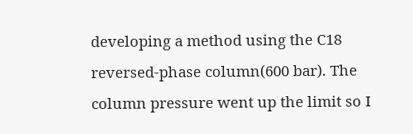developing a method using the C18 reversed-phase column(600 bar). The column pressure went up the limit so I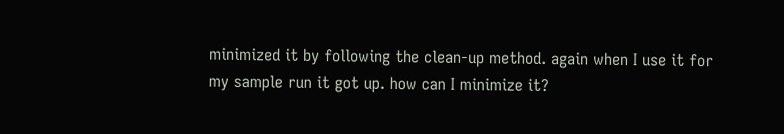minimized it by following the clean-up method. again when I use it for my sample run it got up. how can I minimize it?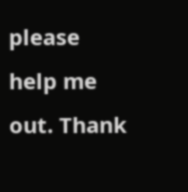please help me out. Thank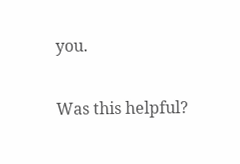you.

Was this helpful?